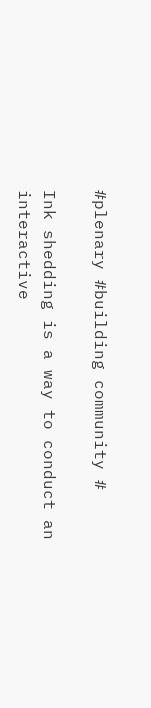#plenary #building community #

Ink shedding is a way to conduct an interactive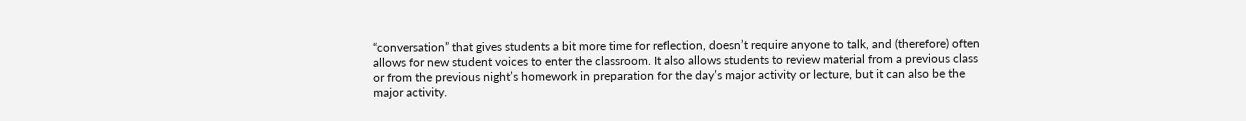“conversation” that gives students a bit more time for reflection, doesn’t require anyone to talk, and (therefore) often allows for new student voices to enter the classroom. It also allows students to review material from a previous class or from the previous night’s homework in preparation for the day’s major activity or lecture, but it can also be the major activity.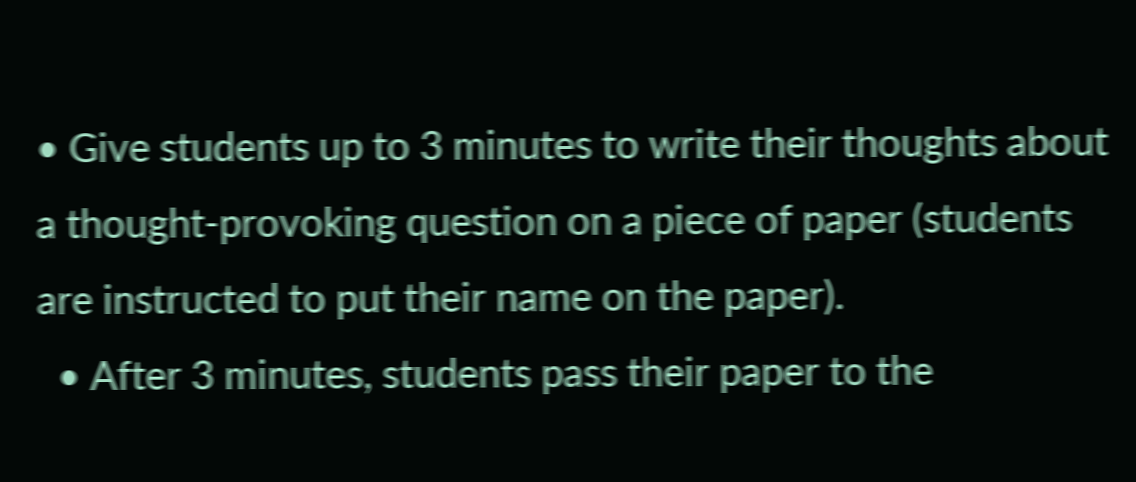• Give students up to 3 minutes to write their thoughts about a thought-provoking question on a piece of paper (students are instructed to put their name on the paper).
  • After 3 minutes, students pass their paper to the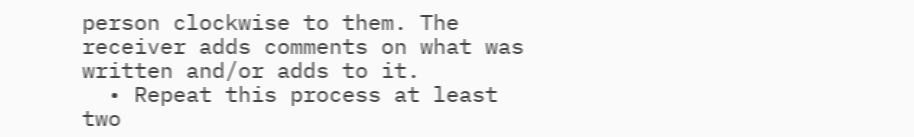person clockwise to them. The receiver adds comments on what was written and/or adds to it.
  • Repeat this process at least two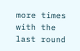more times with the last round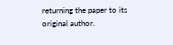returning the paper to its original author.